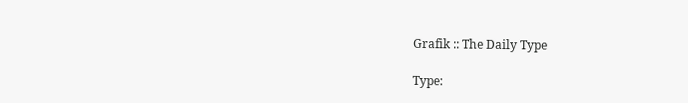Grafik :: The Daily Type

Type: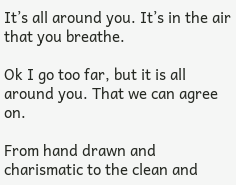It’s all around you. It’s in the air that you breathe.

Ok I go too far, but it is all around you. That we can agree on.

From hand drawn and charismatic to the clean and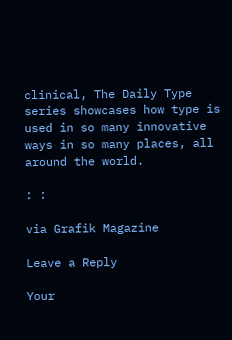clinical, The Daily Type series showcases how type is used in so many innovative ways in so many places, all around the world.

: :

via Grafik Magazine

Leave a Reply

Your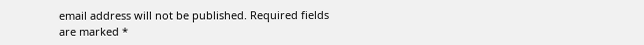email address will not be published. Required fields are marked *